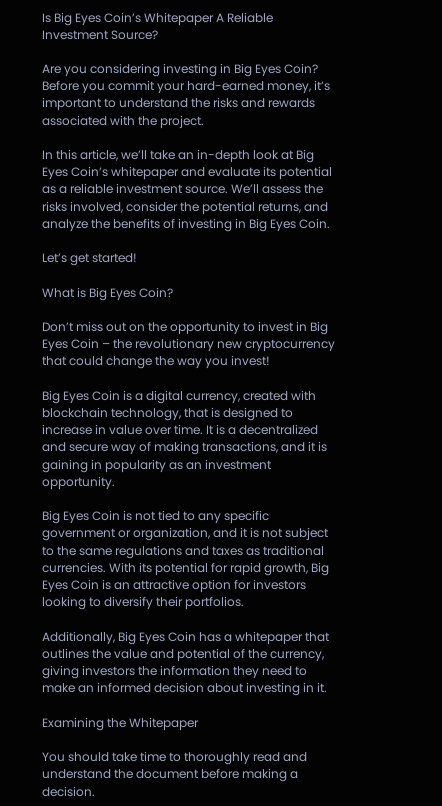Is Big Eyes Coin’s Whitepaper A Reliable Investment Source?

Are you considering investing in Big Eyes Coin? Before you commit your hard-earned money, it’s important to understand the risks and rewards associated with the project.

In this article, we’ll take an in-depth look at Big Eyes Coin’s whitepaper and evaluate its potential as a reliable investment source. We’ll assess the risks involved, consider the potential returns, and analyze the benefits of investing in Big Eyes Coin.

Let’s get started!

What is Big Eyes Coin?

Don’t miss out on the opportunity to invest in Big Eyes Coin – the revolutionary new cryptocurrency that could change the way you invest!

Big Eyes Coin is a digital currency, created with blockchain technology, that is designed to increase in value over time. It is a decentralized and secure way of making transactions, and it is gaining in popularity as an investment opportunity.

Big Eyes Coin is not tied to any specific government or organization, and it is not subject to the same regulations and taxes as traditional currencies. With its potential for rapid growth, Big Eyes Coin is an attractive option for investors looking to diversify their portfolios.

Additionally, Big Eyes Coin has a whitepaper that outlines the value and potential of the currency, giving investors the information they need to make an informed decision about investing in it.

Examining the Whitepaper

You should take time to thoroughly read and understand the document before making a decision.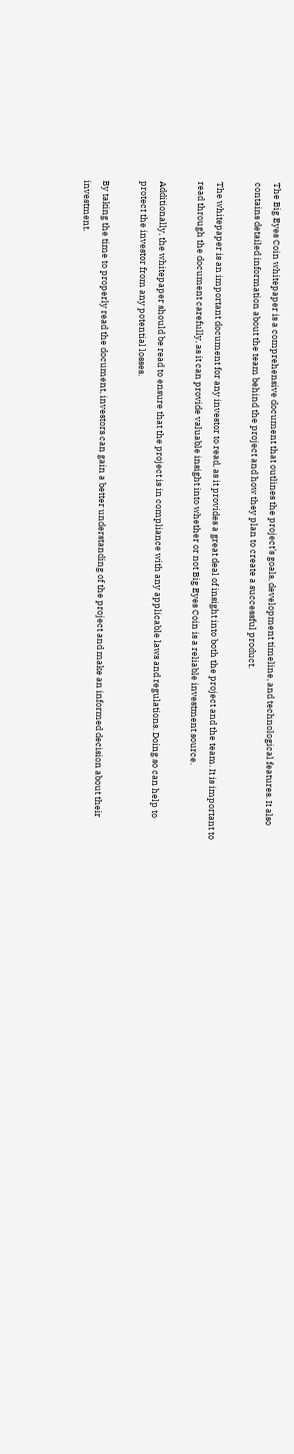The Big Eyes Coin whitepaper is a comprehensive document that outlines the project’s goals, development timeline, and technological features. It also contains detailed information about the team behind the project and how they plan to create a successful product.

The whitepaper is an important document for any investor to read, as it provides a great deal of insight into both the project and the team. It is important to read through the document carefully, as it can provide valuable insight into whether or not Big Eyes Coin is a reliable investment source.

Additionally, the whitepaper should be read to ensure that the project is in compliance with any applicable laws and regulations. Doing so can help to protect the investor from any potential losses.

By taking the time to properly read the document, investors can gain a better understanding of the project and make an informed decision about their investment.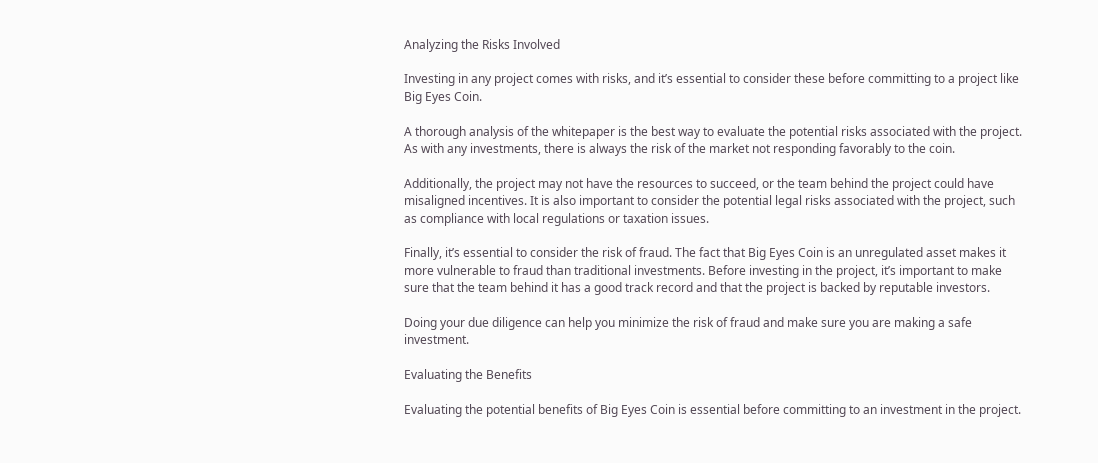Analyzing the Risks Involved

Investing in any project comes with risks, and it’s essential to consider these before committing to a project like Big Eyes Coin.

A thorough analysis of the whitepaper is the best way to evaluate the potential risks associated with the project. As with any investments, there is always the risk of the market not responding favorably to the coin.

Additionally, the project may not have the resources to succeed, or the team behind the project could have misaligned incentives. It is also important to consider the potential legal risks associated with the project, such as compliance with local regulations or taxation issues.

Finally, it’s essential to consider the risk of fraud. The fact that Big Eyes Coin is an unregulated asset makes it more vulnerable to fraud than traditional investments. Before investing in the project, it’s important to make sure that the team behind it has a good track record and that the project is backed by reputable investors.

Doing your due diligence can help you minimize the risk of fraud and make sure you are making a safe investment.

Evaluating the Benefits

Evaluating the potential benefits of Big Eyes Coin is essential before committing to an investment in the project.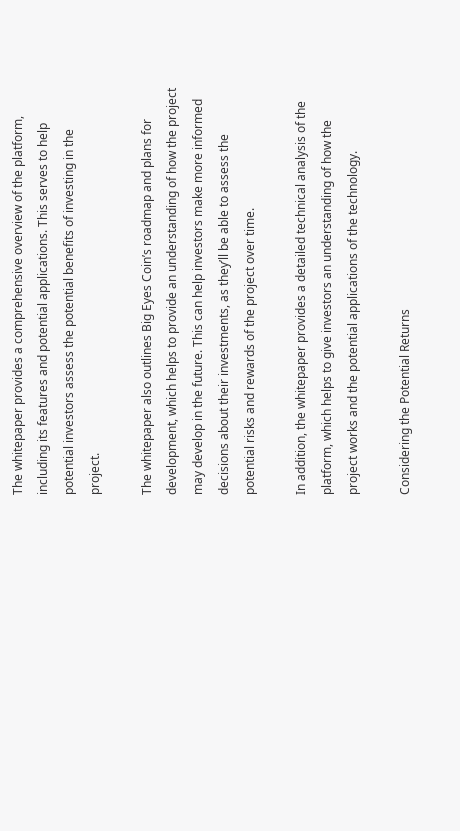The whitepaper provides a comprehensive overview of the platform, including its features and potential applications. This serves to help potential investors assess the potential benefits of investing in the project.

The whitepaper also outlines Big Eyes Coin’s roadmap and plans for development, which helps to provide an understanding of how the project may develop in the future. This can help investors make more informed decisions about their investments, as they’ll be able to assess the potential risks and rewards of the project over time.

In addition, the whitepaper provides a detailed technical analysis of the platform, which helps to give investors an understanding of how the project works and the potential applications of the technology.

Considering the Potential Returns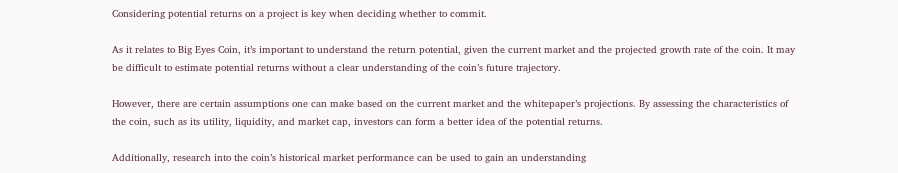Considering potential returns on a project is key when deciding whether to commit.

As it relates to Big Eyes Coin, it’s important to understand the return potential, given the current market and the projected growth rate of the coin. It may be difficult to estimate potential returns without a clear understanding of the coin’s future trajectory.

However, there are certain assumptions one can make based on the current market and the whitepaper’s projections. By assessing the characteristics of the coin, such as its utility, liquidity, and market cap, investors can form a better idea of the potential returns.

Additionally, research into the coin’s historical market performance can be used to gain an understanding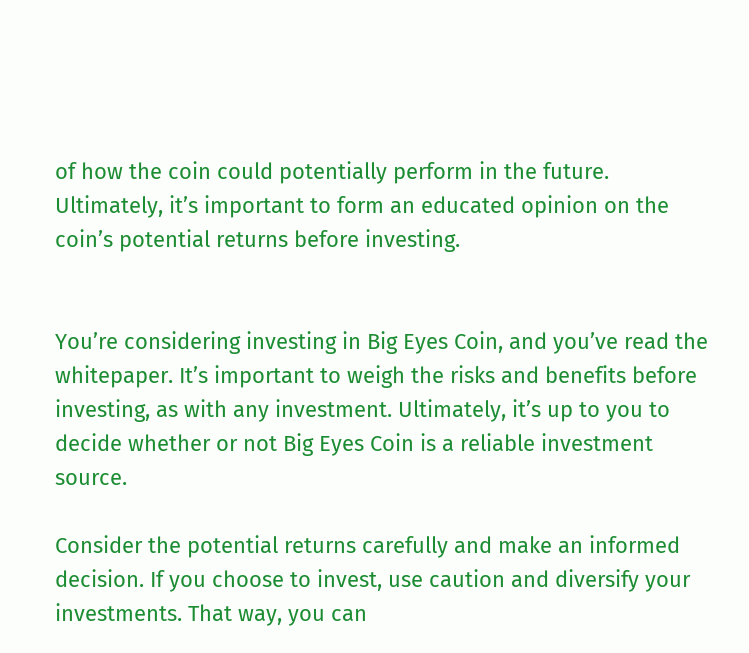of how the coin could potentially perform in the future. Ultimately, it’s important to form an educated opinion on the coin’s potential returns before investing.


You’re considering investing in Big Eyes Coin, and you’ve read the whitepaper. It’s important to weigh the risks and benefits before investing, as with any investment. Ultimately, it’s up to you to decide whether or not Big Eyes Coin is a reliable investment source.

Consider the potential returns carefully and make an informed decision. If you choose to invest, use caution and diversify your investments. That way, you can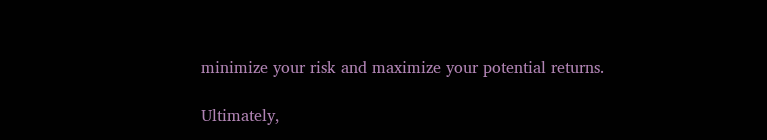minimize your risk and maximize your potential returns.

Ultimately,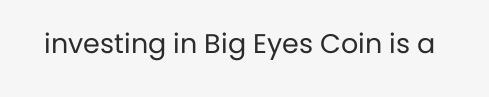investing in Big Eyes Coin is a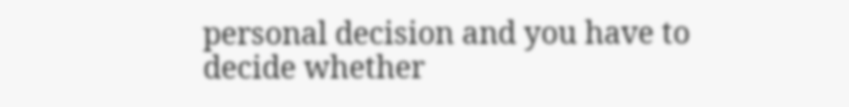personal decision and you have to decide whether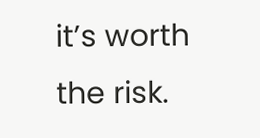it’s worth the risk.